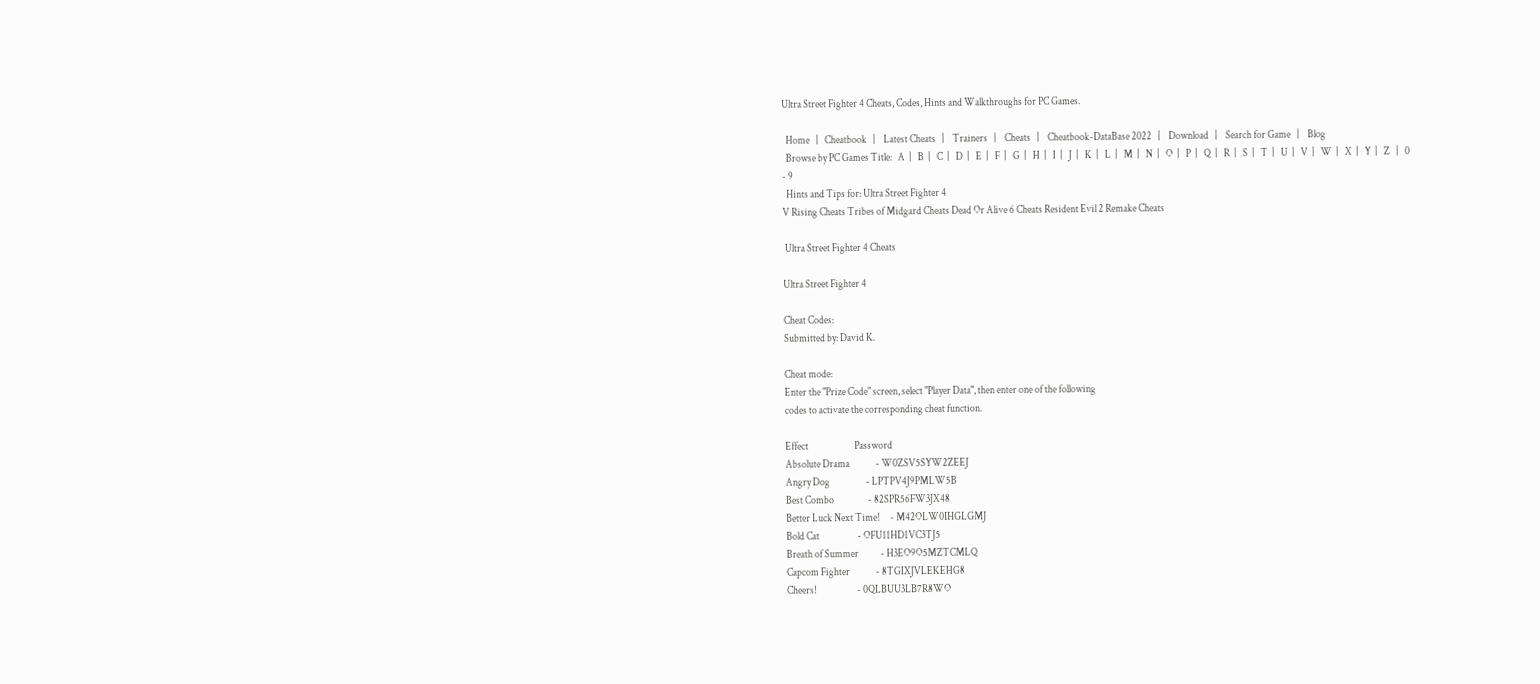Ultra Street Fighter 4 Cheats, Codes, Hints and Walkthroughs for PC Games.

  Home   |   Cheatbook   |    Latest Cheats   |    Trainers   |    Cheats   |    Cheatbook-DataBase 2022   |    Download   |    Search for Game   |    Blog
  Browse by PC Games Title:   A  |   B  |   C  |   D  |   E  |   F  |   G  |   H  |   I  |   J  |   K  |   L  |   M  |   N  |   O  |   P  |   Q  |   R  |   S  |   T  |   U  |   V  |   W  |   X  |   Y  |   Z   |   0 - 9
  Hints and Tips for: Ultra Street Fighter 4
V Rising Cheats Tribes of Midgard Cheats Dead Or Alive 6 Cheats Resident Evil 2 Remake Cheats

 Ultra Street Fighter 4 Cheats

Ultra Street Fighter 4

Cheat Codes:
Submitted by: David K.

Cheat mode:
Enter the "Prize Code" screen, select "Player Data", then enter one of the following
codes to activate the corresponding cheat function.

Effect                       Password
Absolute Drama             - W0ZSV5SYW2ZEEJ
Angry Dog                  - LPTPV4J9PMLW5B
Best Combo                 - 82SPR56FW3JX48
Better Luck Next Time!     - M42OLW0IHGLGMJ
Bold Cat                   - OFU11HD1VC3TJ5
Breath of Summer           - H3EO9O5MZTCMLQ
Capcom Fighter             - 8TGIXJVLEKEHG8
Cheers!                    - 0QLBUU3LB7R8WO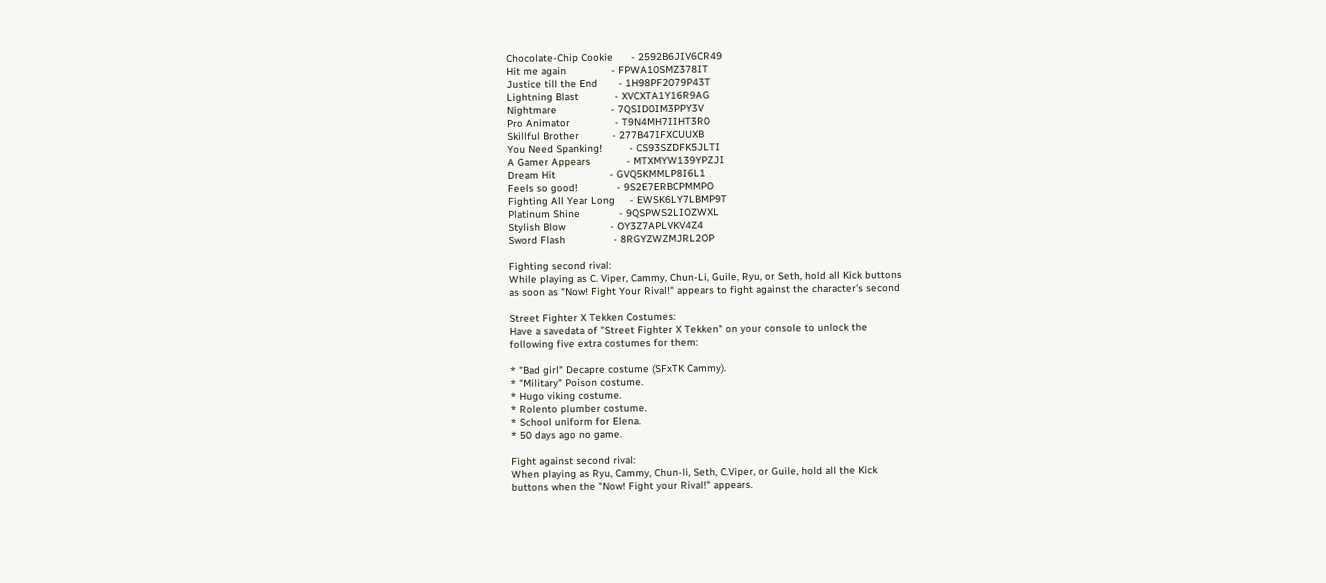Chocolate-Chip Cookie      - 2592B6JIV6CR49
Hit me again               - FPWA10SMZ378IT
Justice till the End       - 1H98PF2079P43T
Lightning Blast            - XVCXTA1Y16R9AG
Nightmare                  - 7QSID0IM3PPY3V
Pro Animator               - T9N4MH7IIHT3R0
Skillful Brother           - 277B47IFXCUUXB
You Need Spanking!         - CS93SZDFK5JLTI
A Gamer Appears            - MTXMYW139YPZJI
Dream Hit                  - GVQ5KMMLP8I6L1
Feels so good!             - 9S2E7ERBCPMMPO
Fighting All Year Long     - EWSK6LY7LBMP9T
Platinum Shine             - 9QSPWS2LIOZWXL
Stylish Blow               - OY3Z7APLVKV4Z4
Sword Flash                - 8RGYZWZMJRL2OP

Fighting second rival:
While playing as C. Viper, Cammy, Chun-Li, Guile, Ryu, or Seth, hold all Kick buttons
as soon as "Now! Fight Your Rival!" appears to fight against the character's second

Street Fighter X Tekken Costumes:
Have a savedata of "Street Fighter X Tekken" on your console to unlock the
following five extra costumes for them:

* "Bad girl" Decapre costume (SFxTK Cammy).
* "Military" Poison costume.
* Hugo viking costume.
* Rolento plumber costume.
* School uniform for Elena.
* 50 days ago no game.

Fight against second rival:
When playing as Ryu, Cammy, Chun-li, Seth, C.Viper, or Guile, hold all the Kick
buttons when the "Now! Fight your Rival!" appears.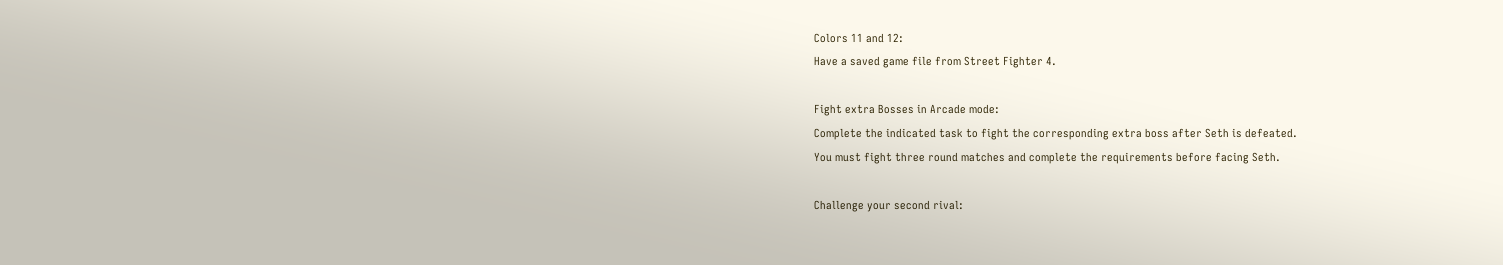Colors 11 and 12:
Have a saved game file from Street Fighter 4.

Fight extra Bosses in Arcade mode:
Complete the indicated task to fight the corresponding extra boss after Seth is defeated.
You must fight three round matches and complete the requirements before facing Seth.

Challenge your second rival: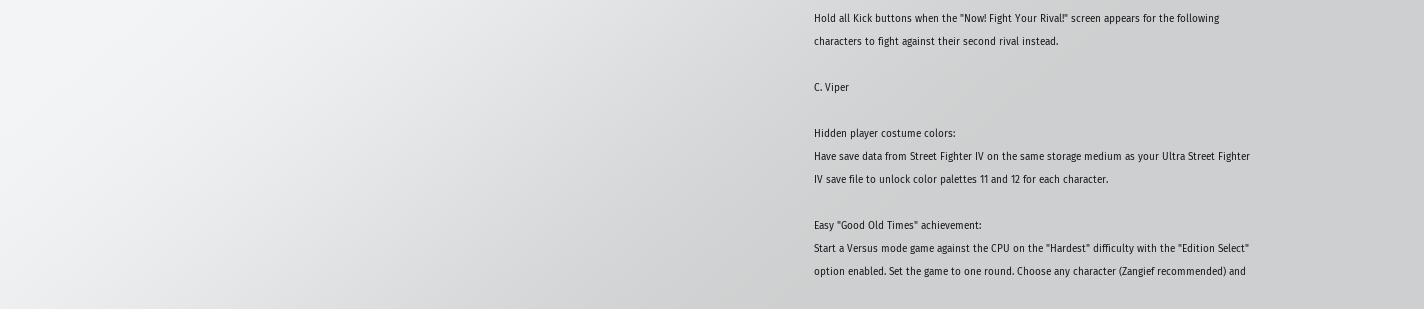Hold all Kick buttons when the "Now! Fight Your Rival!" screen appears for the following
characters to fight against their second rival instead.

C. Viper

Hidden player costume colors:
Have save data from Street Fighter IV on the same storage medium as your Ultra Street Fighter
IV save file to unlock color palettes 11 and 12 for each character.

Easy "Good Old Times" achievement:
Start a Versus mode game against the CPU on the "Hardest" difficulty with the "Edition Select"
option enabled. Set the game to one round. Choose any character (Zangief recommended) and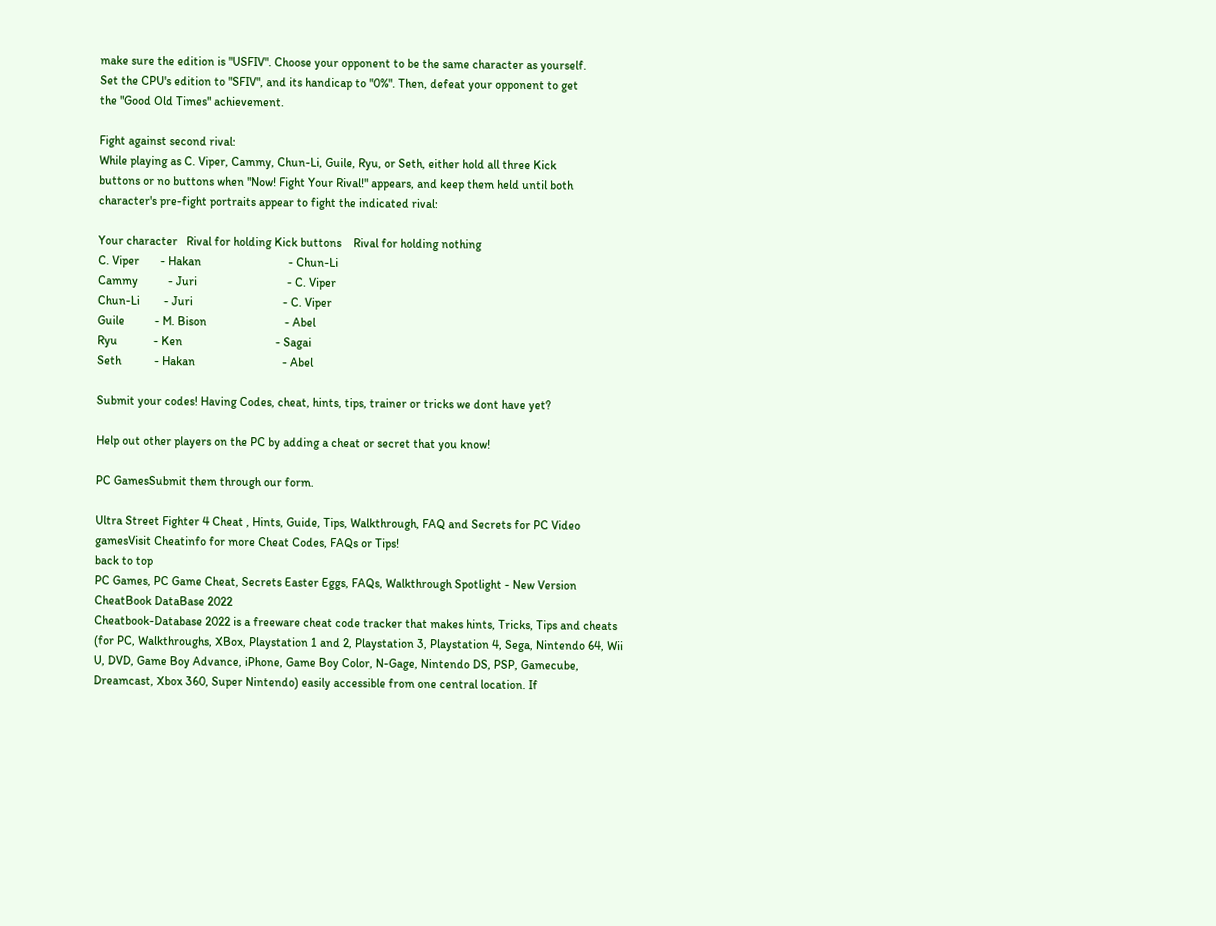make sure the edition is "USFIV". Choose your opponent to be the same character as yourself.
Set the CPU's edition to "SFIV", and its handicap to "0%". Then, defeat your opponent to get
the "Good Old Times" achievement.

Fight against second rival:
While playing as C. Viper, Cammy, Chun-Li, Guile, Ryu, or Seth, either hold all three Kick
buttons or no buttons when "Now! Fight Your Rival!" appears, and keep them held until both
character's pre-fight portraits appear to fight the indicated rival:

Your character   Rival for holding Kick buttons    Rival for holding nothing
C. Viper       - Hakan                             - Chun-Li
Cammy          - Juri                              - C. Viper
Chun-Li        - Juri                              - C. Viper
Guile          - M. Bison                          - Abel
Ryu            - Ken                               - Sagai
Seth           - Hakan                             - Abel

Submit your codes! Having Codes, cheat, hints, tips, trainer or tricks we dont have yet?

Help out other players on the PC by adding a cheat or secret that you know!

PC GamesSubmit them through our form.

Ultra Street Fighter 4 Cheat , Hints, Guide, Tips, Walkthrough, FAQ and Secrets for PC Video gamesVisit Cheatinfo for more Cheat Codes, FAQs or Tips!
back to top
PC Games, PC Game Cheat, Secrets Easter Eggs, FAQs, Walkthrough Spotlight - New Version CheatBook DataBase 2022
Cheatbook-Database 2022 is a freeware cheat code tracker that makes hints, Tricks, Tips and cheats (for PC, Walkthroughs, XBox, Playstation 1 and 2, Playstation 3, Playstation 4, Sega, Nintendo 64, Wii U, DVD, Game Boy Advance, iPhone, Game Boy Color, N-Gage, Nintendo DS, PSP, Gamecube, Dreamcast, Xbox 360, Super Nintendo) easily accessible from one central location. If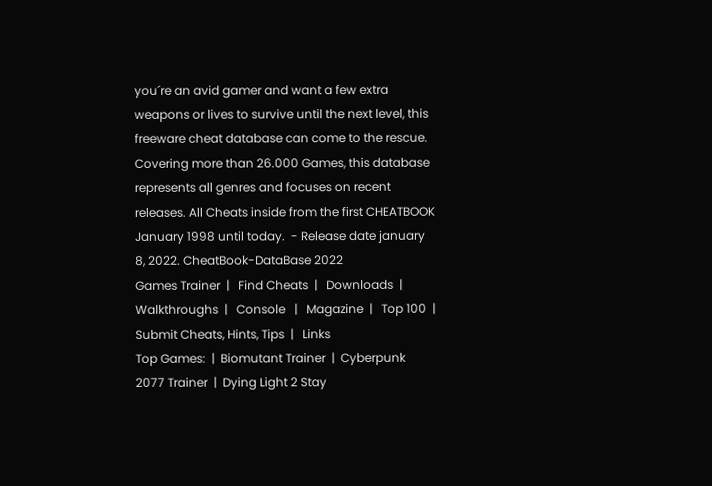you´re an avid gamer and want a few extra weapons or lives to survive until the next level, this freeware cheat database can come to the rescue. Covering more than 26.000 Games, this database represents all genres and focuses on recent releases. All Cheats inside from the first CHEATBOOK January 1998 until today.  - Release date january 8, 2022. CheatBook-DataBase 2022
Games Trainer  |   Find Cheats  |   Downloads  |   Walkthroughs  |   Console   |   Magazine  |   Top 100  |   Submit Cheats, Hints, Tips  |   Links
Top Games:  |  Biomutant Trainer  |  Cyberpunk 2077 Trainer  |  Dying Light 2 Stay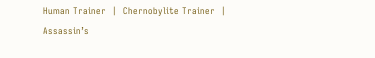Human Trainer  |  Chernobylite Trainer  |  Assassin’s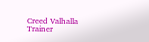Creed Valhalla Trainer